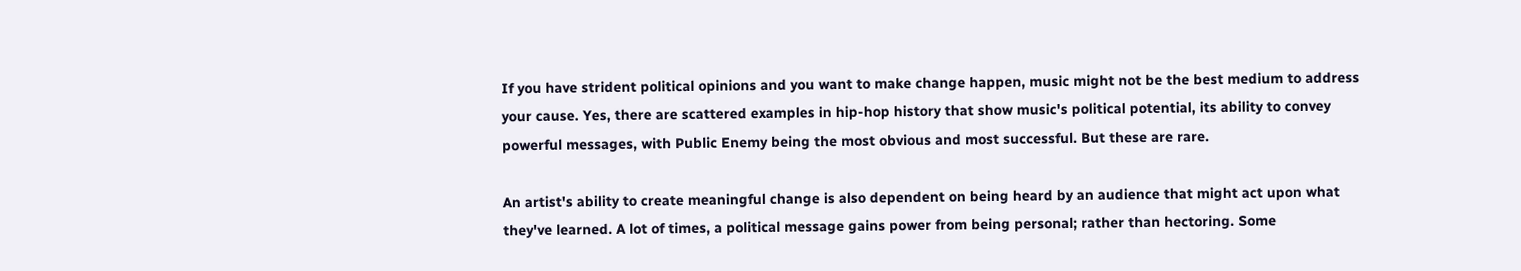If you have strident political opinions and you want to make change happen, music might not be the best medium to address your cause. Yes, there are scattered examples in hip-hop history that show music's political potential, its ability to convey powerful messages, with Public Enemy being the most obvious and most successful. But these are rare.

An artist's ability to create meaningful change is also dependent on being heard by an audience that might act upon what they've learned. A lot of times, a political message gains power from being personal; rather than hectoring. Some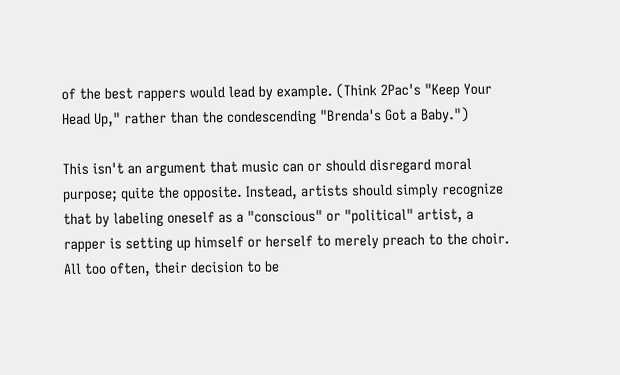of the best rappers would lead by example. (Think 2Pac's "Keep Your Head Up," rather than the condescending "Brenda's Got a Baby.")

This isn't an argument that music can or should disregard moral purpose; quite the opposite. Instead, artists should simply recognize that by labeling oneself as a "conscious" or "political" artist, a rapper is setting up himself or herself to merely preach to the choir. All too often, their decision to be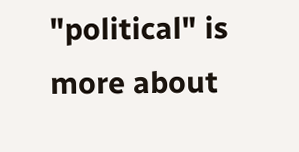"political" is more about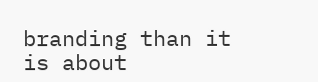branding than it is about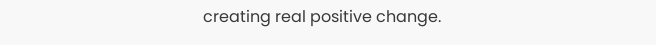creating real positive change.